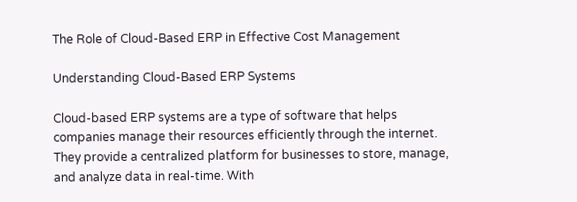The Role of Cloud-Based ERP in Effective Cost Management

Understanding Cloud-Based ERP Systems

Cloud-based ERP systems are a type of software that helps companies manage their resources efficiently through the internet. They provide a centralized platform for businesses to store, manage, and analyze data in real-time. With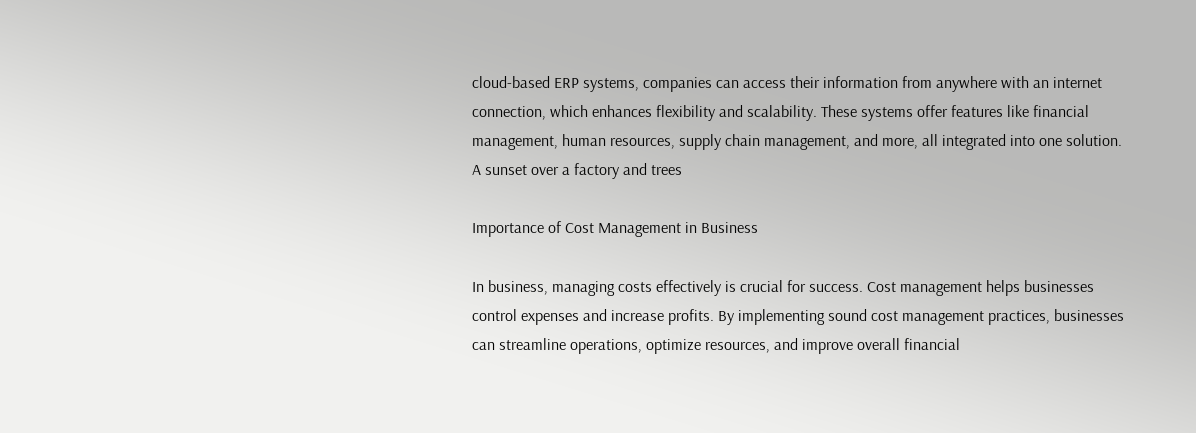cloud-based ERP systems, companies can access their information from anywhere with an internet connection, which enhances flexibility and scalability. These systems offer features like financial management, human resources, supply chain management, and more, all integrated into one solution.
A sunset over a factory and trees

Importance of Cost Management in Business

In business, managing costs effectively is crucial for success. Cost management helps businesses control expenses and increase profits. By implementing sound cost management practices, businesses can streamline operations, optimize resources, and improve overall financial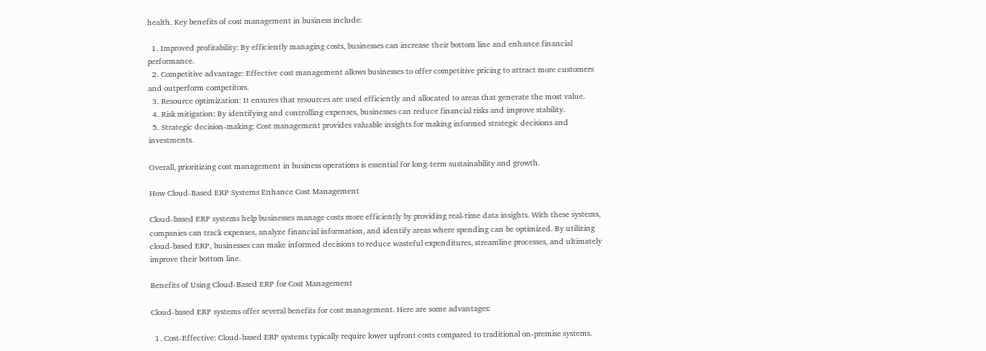health. Key benefits of cost management in business include:

  1. Improved profitability: By efficiently managing costs, businesses can increase their bottom line and enhance financial performance.
  2. Competitive advantage: Effective cost management allows businesses to offer competitive pricing to attract more customers and outperform competitors.
  3. Resource optimization: It ensures that resources are used efficiently and allocated to areas that generate the most value.
  4. Risk mitigation: By identifying and controlling expenses, businesses can reduce financial risks and improve stability.
  5. Strategic decision-making: Cost management provides valuable insights for making informed strategic decisions and investments.

Overall, prioritizing cost management in business operations is essential for long-term sustainability and growth.

How Cloud-Based ERP Systems Enhance Cost Management

Cloud-based ERP systems help businesses manage costs more efficiently by providing real-time data insights. With these systems, companies can track expenses, analyze financial information, and identify areas where spending can be optimized. By utilizing cloud-based ERP, businesses can make informed decisions to reduce wasteful expenditures, streamline processes, and ultimately improve their bottom line.

Benefits of Using Cloud-Based ERP for Cost Management

Cloud-based ERP systems offer several benefits for cost management. Here are some advantages:

  1. Cost-Effective: Cloud-based ERP systems typically require lower upfront costs compared to traditional on-premise systems.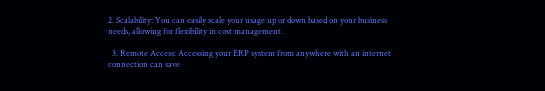2. Scalability: You can easily scale your usage up or down based on your business needs, allowing for flexibility in cost management.

  3. Remote Access: Accessing your ERP system from anywhere with an internet connection can save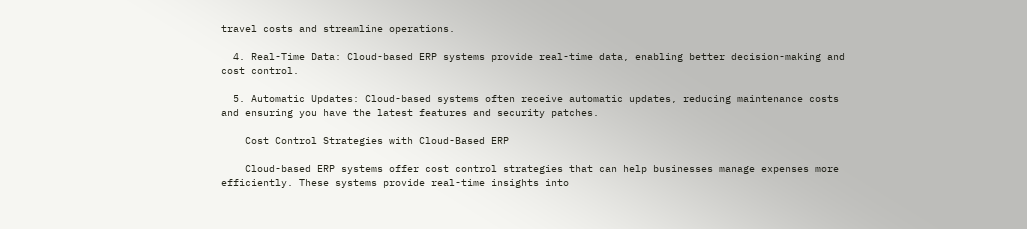travel costs and streamline operations.

  4. Real-Time Data: Cloud-based ERP systems provide real-time data, enabling better decision-making and cost control.

  5. Automatic Updates: Cloud-based systems often receive automatic updates, reducing maintenance costs and ensuring you have the latest features and security patches.

    Cost Control Strategies with Cloud-Based ERP

    Cloud-based ERP systems offer cost control strategies that can help businesses manage expenses more efficiently. These systems provide real-time insights into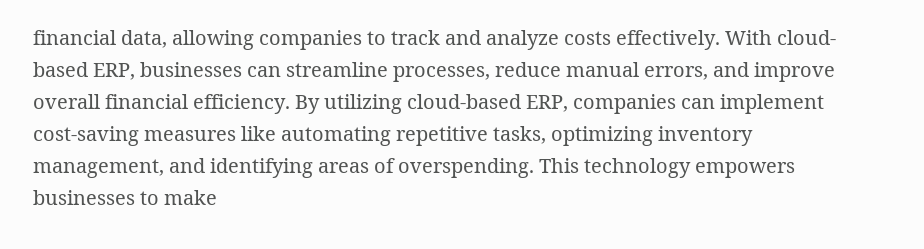financial data, allowing companies to track and analyze costs effectively. With cloud-based ERP, businesses can streamline processes, reduce manual errors, and improve overall financial efficiency. By utilizing cloud-based ERP, companies can implement cost-saving measures like automating repetitive tasks, optimizing inventory management, and identifying areas of overspending. This technology empowers businesses to make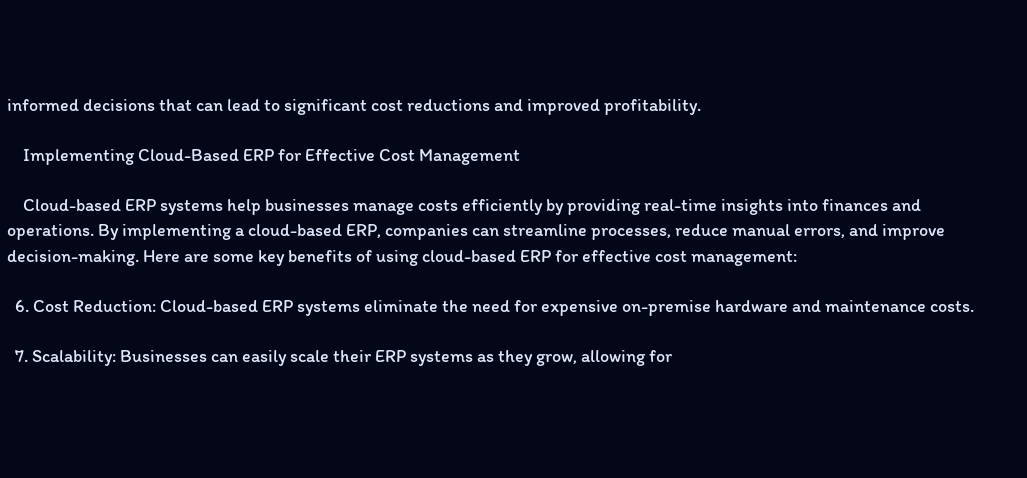informed decisions that can lead to significant cost reductions and improved profitability.

    Implementing Cloud-Based ERP for Effective Cost Management

    Cloud-based ERP systems help businesses manage costs efficiently by providing real-time insights into finances and operations. By implementing a cloud-based ERP, companies can streamline processes, reduce manual errors, and improve decision-making. Here are some key benefits of using cloud-based ERP for effective cost management:

  6. Cost Reduction: Cloud-based ERP systems eliminate the need for expensive on-premise hardware and maintenance costs.

  7. Scalability: Businesses can easily scale their ERP systems as they grow, allowing for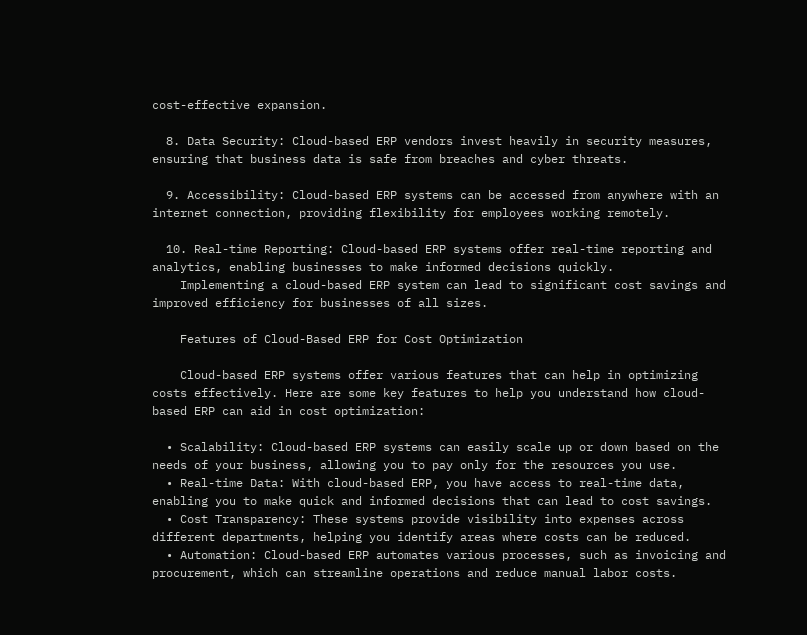cost-effective expansion.

  8. Data Security: Cloud-based ERP vendors invest heavily in security measures, ensuring that business data is safe from breaches and cyber threats.

  9. Accessibility: Cloud-based ERP systems can be accessed from anywhere with an internet connection, providing flexibility for employees working remotely.

  10. Real-time Reporting: Cloud-based ERP systems offer real-time reporting and analytics, enabling businesses to make informed decisions quickly.
    Implementing a cloud-based ERP system can lead to significant cost savings and improved efficiency for businesses of all sizes.

    Features of Cloud-Based ERP for Cost Optimization

    Cloud-based ERP systems offer various features that can help in optimizing costs effectively. Here are some key features to help you understand how cloud-based ERP can aid in cost optimization:

  • Scalability: Cloud-based ERP systems can easily scale up or down based on the needs of your business, allowing you to pay only for the resources you use.
  • Real-time Data: With cloud-based ERP, you have access to real-time data, enabling you to make quick and informed decisions that can lead to cost savings.
  • Cost Transparency: These systems provide visibility into expenses across different departments, helping you identify areas where costs can be reduced.
  • Automation: Cloud-based ERP automates various processes, such as invoicing and procurement, which can streamline operations and reduce manual labor costs.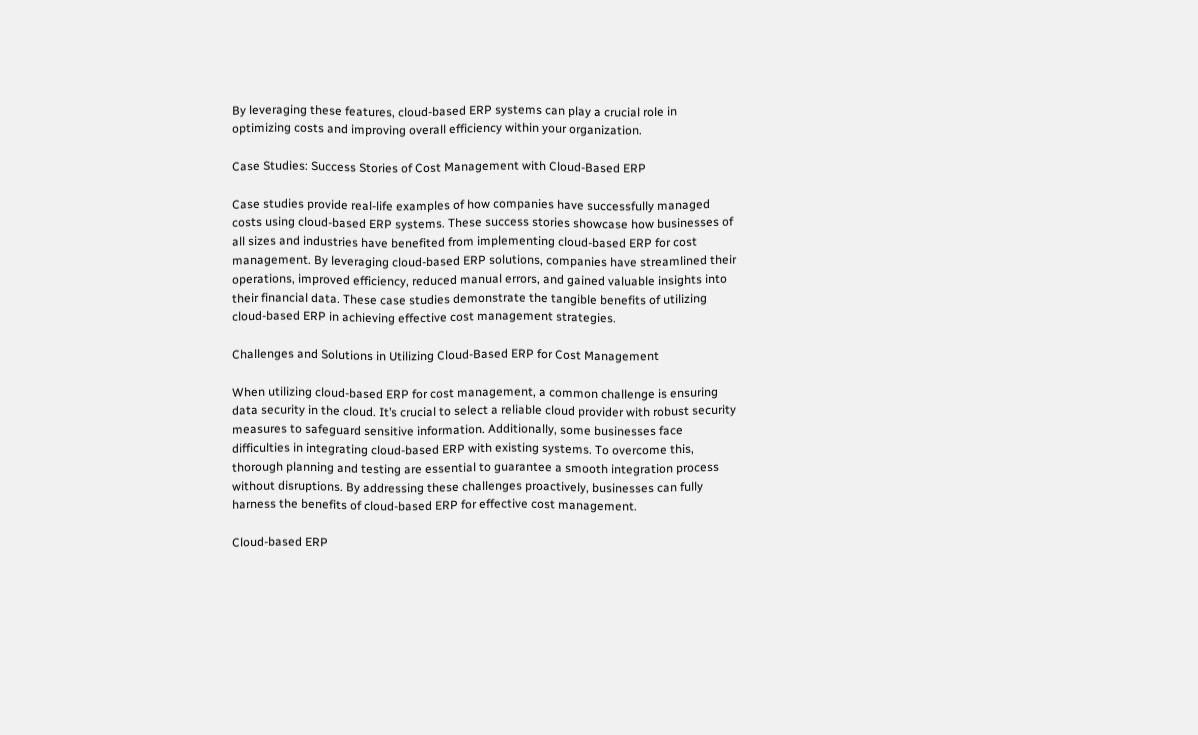By leveraging these features, cloud-based ERP systems can play a crucial role in optimizing costs and improving overall efficiency within your organization.

Case Studies: Success Stories of Cost Management with Cloud-Based ERP

Case studies provide real-life examples of how companies have successfully managed costs using cloud-based ERP systems. These success stories showcase how businesses of all sizes and industries have benefited from implementing cloud-based ERP for cost management. By leveraging cloud-based ERP solutions, companies have streamlined their operations, improved efficiency, reduced manual errors, and gained valuable insights into their financial data. These case studies demonstrate the tangible benefits of utilizing cloud-based ERP in achieving effective cost management strategies.

Challenges and Solutions in Utilizing Cloud-Based ERP for Cost Management

When utilizing cloud-based ERP for cost management, a common challenge is ensuring data security in the cloud. It’s crucial to select a reliable cloud provider with robust security measures to safeguard sensitive information. Additionally, some businesses face difficulties in integrating cloud-based ERP with existing systems. To overcome this, thorough planning and testing are essential to guarantee a smooth integration process without disruptions. By addressing these challenges proactively, businesses can fully harness the benefits of cloud-based ERP for effective cost management.

Cloud-based ERP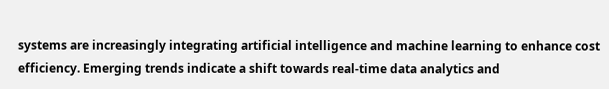systems are increasingly integrating artificial intelligence and machine learning to enhance cost efficiency. Emerging trends indicate a shift towards real-time data analytics and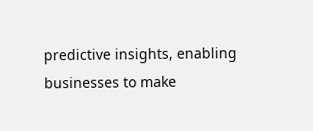predictive insights, enabling businesses to make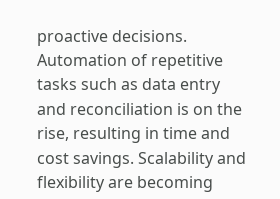proactive decisions. Automation of repetitive tasks such as data entry and reconciliation is on the rise, resulting in time and cost savings. Scalability and flexibility are becoming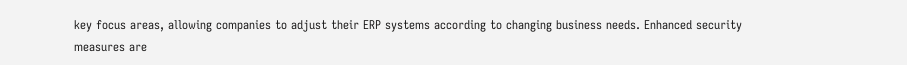key focus areas, allowing companies to adjust their ERP systems according to changing business needs. Enhanced security measures are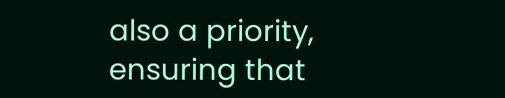also a priority, ensuring that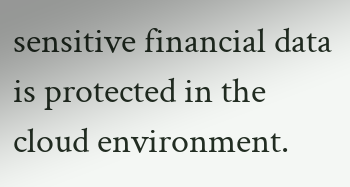sensitive financial data is protected in the cloud environment.